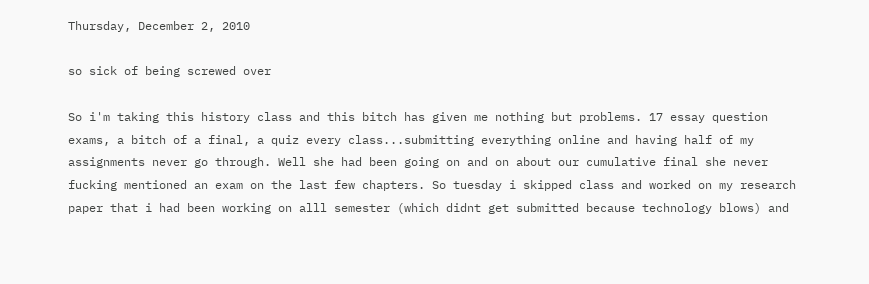Thursday, December 2, 2010

so sick of being screwed over

So i'm taking this history class and this bitch has given me nothing but problems. 17 essay question exams, a bitch of a final, a quiz every class...submitting everything online and having half of my assignments never go through. Well she had been going on and on about our cumulative final she never fucking mentioned an exam on the last few chapters. So tuesday i skipped class and worked on my research paper that i had been working on alll semester (which didnt get submitted because technology blows) and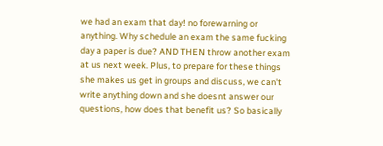we had an exam that day! no forewarning or anything. Why schedule an exam the same fucking day a paper is due? AND THEN throw another exam at us next week. Plus, to prepare for these things she makes us get in groups and discuss, we can't write anything down and she doesnt answer our questions, how does that benefit us? So basically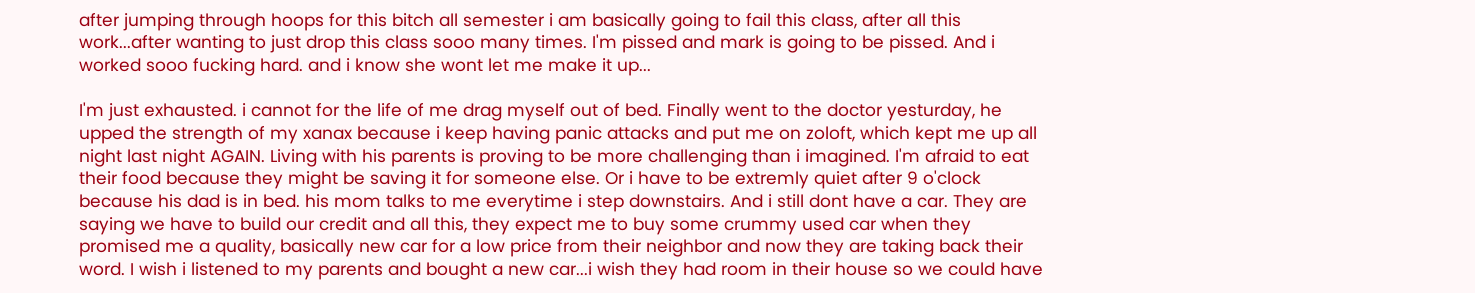after jumping through hoops for this bitch all semester i am basically going to fail this class, after all this work...after wanting to just drop this class sooo many times. I'm pissed and mark is going to be pissed. And i worked sooo fucking hard. and i know she wont let me make it up...

I'm just exhausted. i cannot for the life of me drag myself out of bed. Finally went to the doctor yesturday, he upped the strength of my xanax because i keep having panic attacks and put me on zoloft, which kept me up all night last night AGAIN. Living with his parents is proving to be more challenging than i imagined. I'm afraid to eat their food because they might be saving it for someone else. Or i have to be extremly quiet after 9 o'clock because his dad is in bed. his mom talks to me everytime i step downstairs. And i still dont have a car. They are saying we have to build our credit and all this, they expect me to buy some crummy used car when they promised me a quality, basically new car for a low price from their neighbor and now they are taking back their word. I wish i listened to my parents and bought a new car...i wish they had room in their house so we could have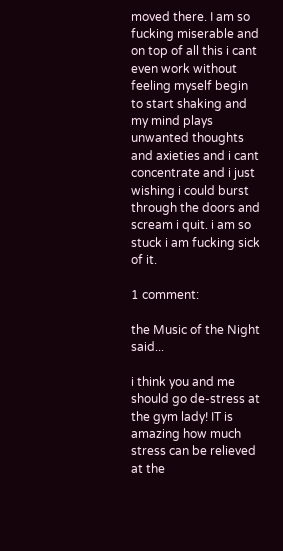moved there. I am so fucking miserable and on top of all this i cant even work without feeling myself begin to start shaking and my mind plays unwanted thoughts and axieties and i cant concentrate and i just wishing i could burst through the doors and scream i quit. i am so stuck i am fucking sick of it.

1 comment:

the Music of the Night said...

i think you and me should go de-stress at the gym lady! IT is amazing how much stress can be relieved at the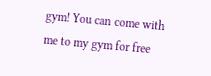gym! You can come with me to my gym for free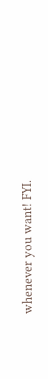whenever you want! FYI.